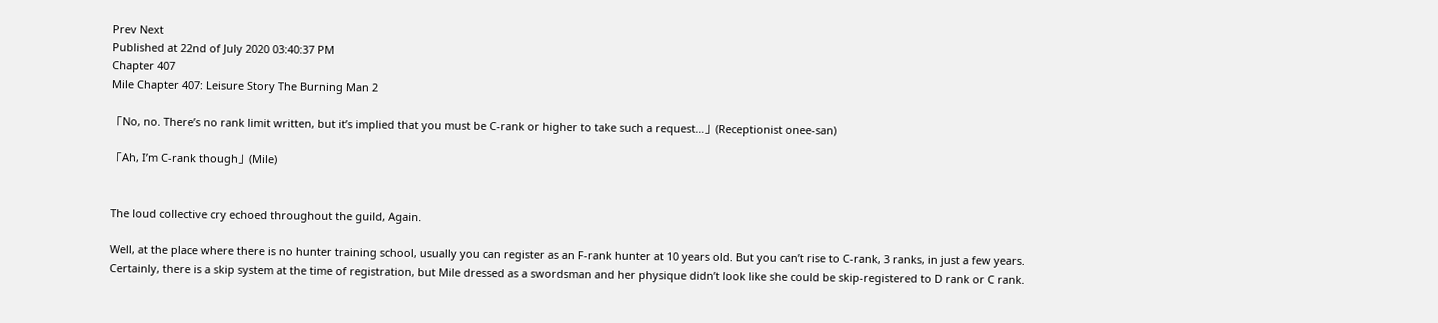Prev Next
Published at 22nd of July 2020 03:40:37 PM
Chapter 407
Mile Chapter 407: Leisure Story The Burning Man 2

「No, no. There’s no rank limit written, but it’s implied that you must be C-rank or higher to take such a request…」(Receptionist onee-san)

「Ah, I’m C-rank though」(Mile)


The loud collective cry echoed throughout the guild, Again.

Well, at the place where there is no hunter training school, usually you can register as an F-rank hunter at 10 years old. But you can’t rise to C-rank, 3 ranks, in just a few years.
Certainly, there is a skip system at the time of registration, but Mile dressed as a swordsman and her physique didn’t look like she could be skip-registered to D rank or C rank.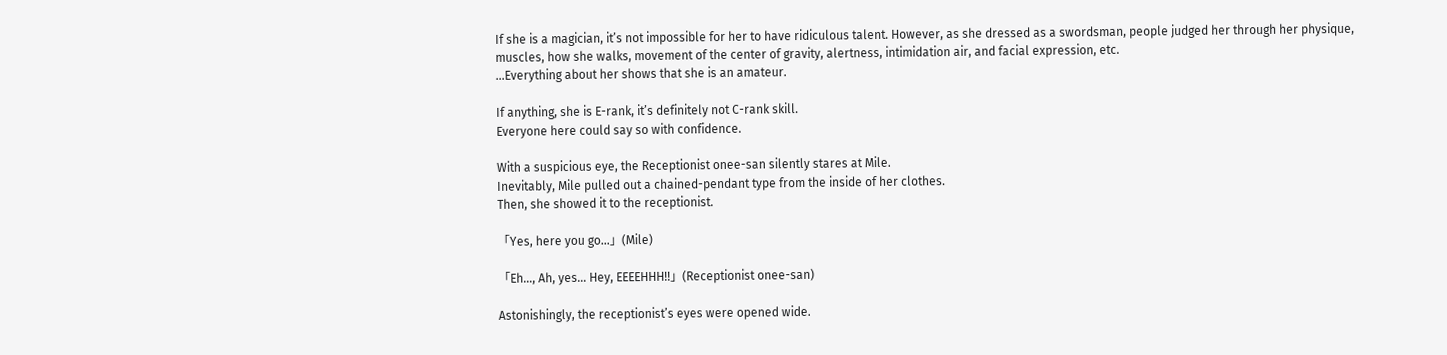If she is a magician, it’s not impossible for her to have ridiculous talent. However, as she dressed as a swordsman, people judged her through her physique, muscles, how she walks, movement of the center of gravity, alertness, intimidation air, and facial expression, etc.
…Everything about her shows that she is an amateur.

If anything, she is E-rank, it’s definitely not C-rank skill.
Everyone here could say so with confidence.

With a suspicious eye, the Receptionist onee-san silently stares at Mile.
Inevitably, Mile pulled out a chained-pendant type from the inside of her clothes.
Then, she showed it to the receptionist.

「Yes, here you go…」(Mile)

「Eh…, Ah, yes… Hey, EEEEHHH!!」(Receptionist onee-san)

Astonishingly, the receptionist’s eyes were opened wide.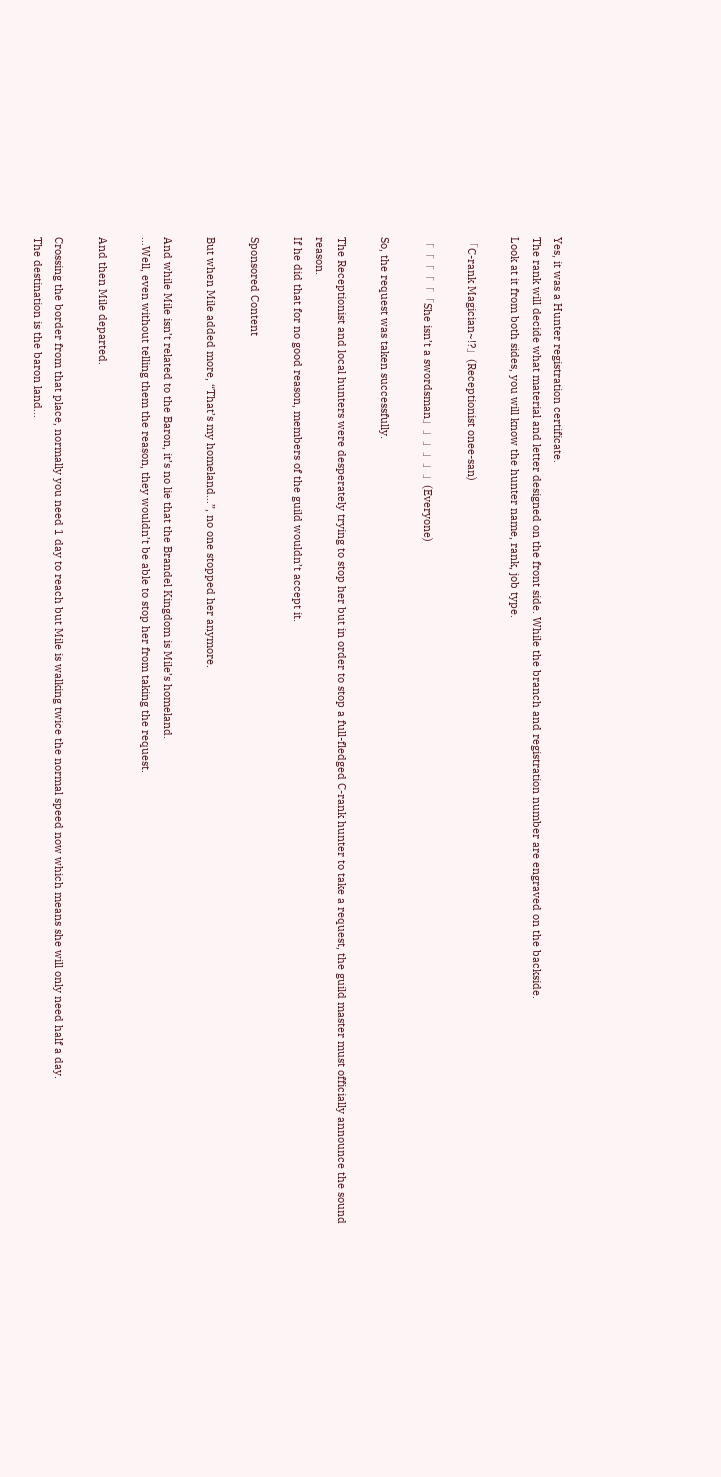Yes, it was a Hunter registration certificate.
The rank will decide what material and letter designed on the front side. While the branch and registration number are engraved on the backside.
Look at it from both sides, you will know the hunter name, rank, job type.

「C-rank Magician~!?」(Receptionist onee-san)

「「「「「「She isn’t a swordsman」」」」」」(Everyone)

So, the request was taken successfully.

The Receptionist and local hunters were desperately trying to stop her but in order to stop a full-fledged C-rank hunter to take a request, the guild master must officially announce the sound reason.
If he did that for no good reason, members of the guild wouldn’t accept it.

Sponsored Content

But when Mile added more, “That’s my homeland…”, no one stopped her anymore.

And while Mile isn’t related to the Baron, it’s no lie that the Brandel Kingdom is Mile’s homeland.
…Well, even without telling them the reason, they wouldn’t be able to stop her from taking the request.

And then Mile departed.

Crossing the border from that place, normally you need 1 day to reach but Mile is walking twice the normal speed now which means she will only need half a day.
The destination is the baron land…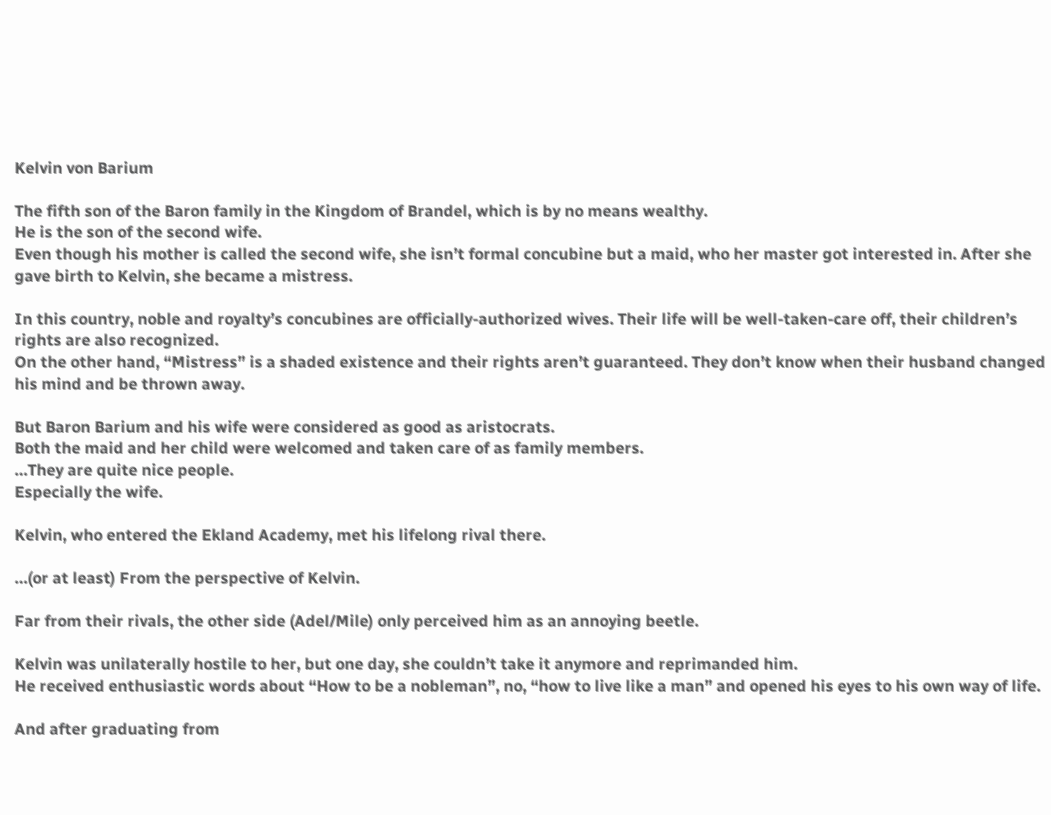Kelvin von Barium

The fifth son of the Baron family in the Kingdom of Brandel, which is by no means wealthy.
He is the son of the second wife.
Even though his mother is called the second wife, she isn’t formal concubine but a maid, who her master got interested in. After she gave birth to Kelvin, she became a mistress.

In this country, noble and royalty’s concubines are officially-authorized wives. Their life will be well-taken-care off, their children’s rights are also recognized.
On the other hand, “Mistress” is a shaded existence and their rights aren’t guaranteed. They don’t know when their husband changed his mind and be thrown away.

But Baron Barium and his wife were considered as good as aristocrats.
Both the maid and her child were welcomed and taken care of as family members.
…They are quite nice people.
Especially the wife.

Kelvin, who entered the Ekland Academy, met his lifelong rival there.

…(or at least) From the perspective of Kelvin.

Far from their rivals, the other side (Adel/Mile) only perceived him as an annoying beetle.

Kelvin was unilaterally hostile to her, but one day, she couldn’t take it anymore and reprimanded him.
He received enthusiastic words about “How to be a nobleman”, no, “how to live like a man” and opened his eyes to his own way of life.

And after graduating from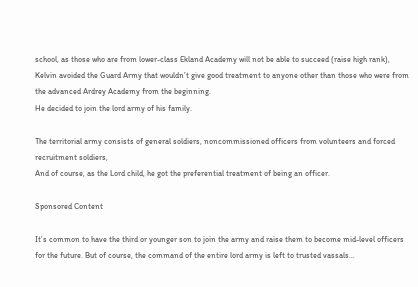school, as those who are from lower-class Ekland Academy will not be able to succeed (raise high rank), Kelvin avoided the Guard Army that wouldn’t give good treatment to anyone other than those who were from the advanced Ardrey Academy from the beginning.
He decided to join the lord army of his family.

The territorial army consists of general soldiers, noncommissioned officers from volunteers and forced recruitment soldiers,
And of course, as the Lord child, he got the preferential treatment of being an officer.

Sponsored Content

It’s common to have the third or younger son to join the army and raise them to become mid-level officers for the future. But of course, the command of the entire lord army is left to trusted vassals…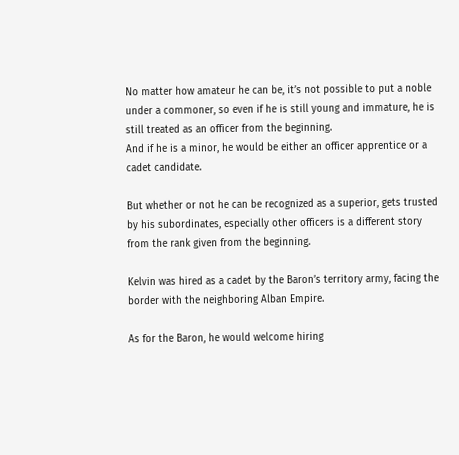No matter how amateur he can be, it’s not possible to put a noble under a commoner, so even if he is still young and immature, he is still treated as an officer from the beginning.
And if he is a minor, he would be either an officer apprentice or a cadet candidate.

But whether or not he can be recognized as a superior, gets trusted by his subordinates, especially other officers is a different story from the rank given from the beginning.

Kelvin was hired as a cadet by the Baron’s territory army, facing the border with the neighboring Alban Empire.

As for the Baron, he would welcome hiring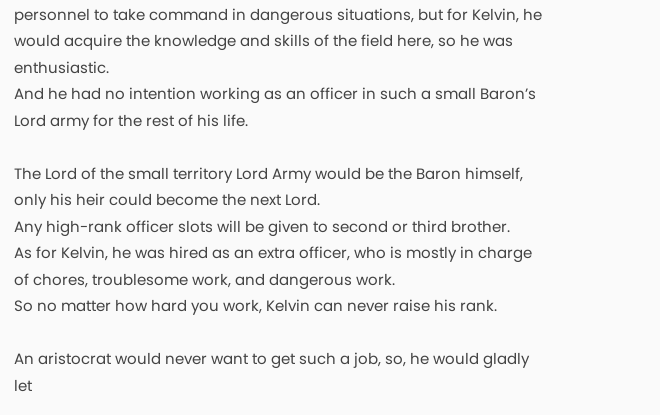personnel to take command in dangerous situations, but for Kelvin, he would acquire the knowledge and skills of the field here, so he was enthusiastic.
And he had no intention working as an officer in such a small Baron’s Lord army for the rest of his life.

The Lord of the small territory Lord Army would be the Baron himself, only his heir could become the next Lord.
Any high-rank officer slots will be given to second or third brother.
As for Kelvin, he was hired as an extra officer, who is mostly in charge of chores, troublesome work, and dangerous work.
So no matter how hard you work, Kelvin can never raise his rank.

An aristocrat would never want to get such a job, so, he would gladly let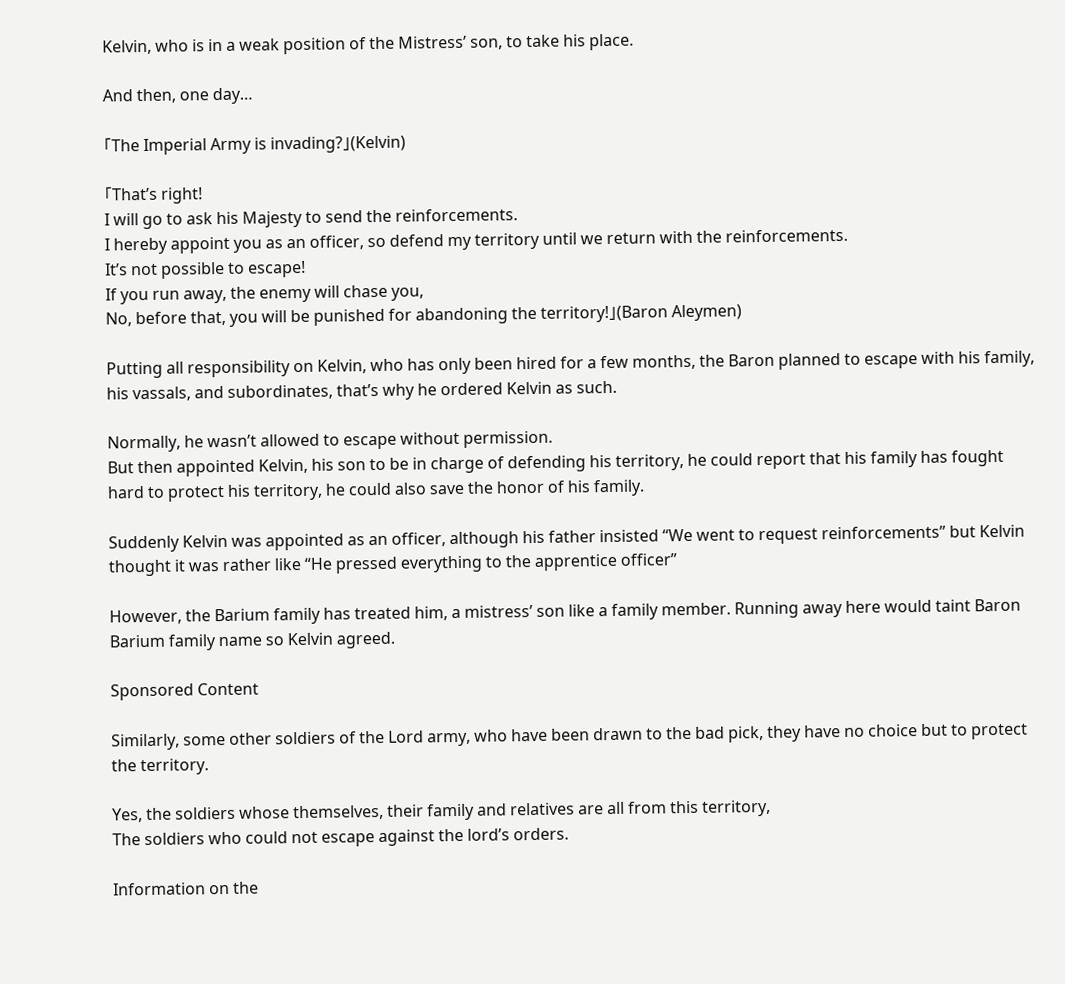Kelvin, who is in a weak position of the Mistress’ son, to take his place.

And then, one day…

「The Imperial Army is invading?」(Kelvin)

「That’s right!
I will go to ask his Majesty to send the reinforcements.
I hereby appoint you as an officer, so defend my territory until we return with the reinforcements.
It’s not possible to escape!
If you run away, the enemy will chase you,
No, before that, you will be punished for abandoning the territory!」(Baron Aleymen)

Putting all responsibility on Kelvin, who has only been hired for a few months, the Baron planned to escape with his family, his vassals, and subordinates, that’s why he ordered Kelvin as such.

Normally, he wasn’t allowed to escape without permission.
But then appointed Kelvin, his son to be in charge of defending his territory, he could report that his family has fought hard to protect his territory, he could also save the honor of his family.

Suddenly Kelvin was appointed as an officer, although his father insisted “We went to request reinforcements” but Kelvin thought it was rather like “He pressed everything to the apprentice officer”

However, the Barium family has treated him, a mistress’ son like a family member. Running away here would taint Baron Barium family name so Kelvin agreed.

Sponsored Content

Similarly, some other soldiers of the Lord army, who have been drawn to the bad pick, they have no choice but to protect the territory.

Yes, the soldiers whose themselves, their family and relatives are all from this territory,
The soldiers who could not escape against the lord’s orders.

Information on the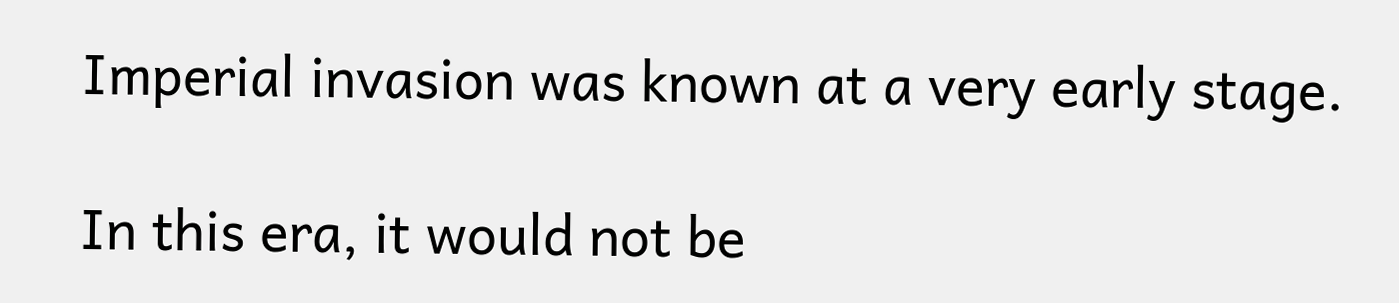Imperial invasion was known at a very early stage.

In this era, it would not be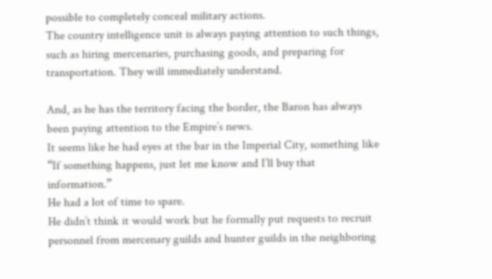possible to completely conceal military actions.
The country intelligence unit is always paying attention to such things, such as hiring mercenaries, purchasing goods, and preparing for transportation. They will immediately understand.

And, as he has the territory facing the border, the Baron has always been paying attention to the Empire’s news.
It seems like he had eyes at the bar in the Imperial City, something like “If something happens, just let me know and I’ll buy that information.”
He had a lot of time to spare.
He didn’t think it would work but he formally put requests to recruit personnel from mercenary guilds and hunter guilds in the neighboring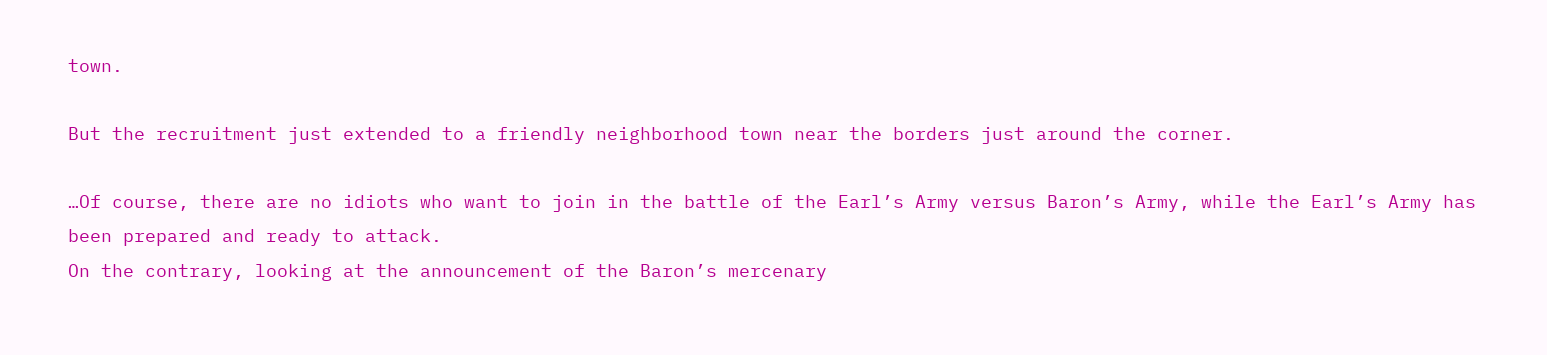town.

But the recruitment just extended to a friendly neighborhood town near the borders just around the corner.

…Of course, there are no idiots who want to join in the battle of the Earl’s Army versus Baron’s Army, while the Earl’s Army has been prepared and ready to attack.
On the contrary, looking at the announcement of the Baron’s mercenary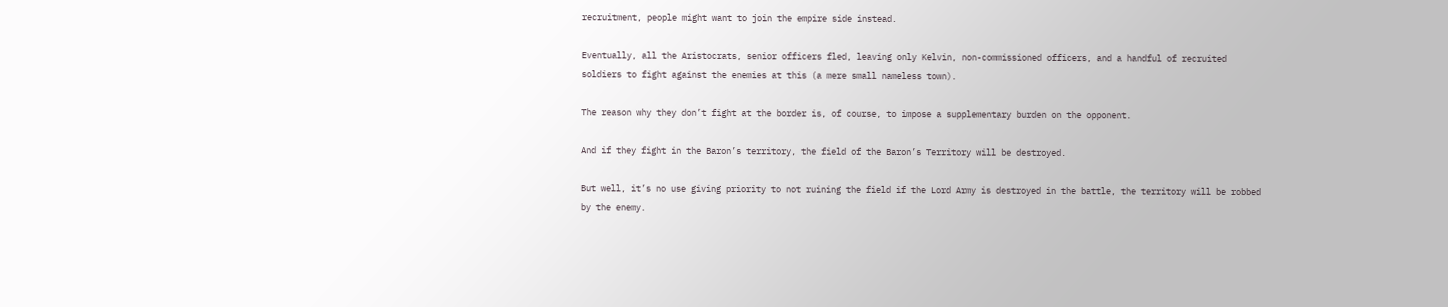recruitment, people might want to join the empire side instead.

Eventually, all the Aristocrats, senior officers fled, leaving only Kelvin, non-commissioned officers, and a handful of recruited soldiers to fight against the enemies at this (a mere small nameless town).

The reason why they don’t fight at the border is, of course, to impose a supplementary burden on the opponent.

And if they fight in the Baron’s territory, the field of the Baron’s Territory will be destroyed.

But well, it’s no use giving priority to not ruining the field if the Lord Army is destroyed in the battle, the territory will be robbed by the enemy.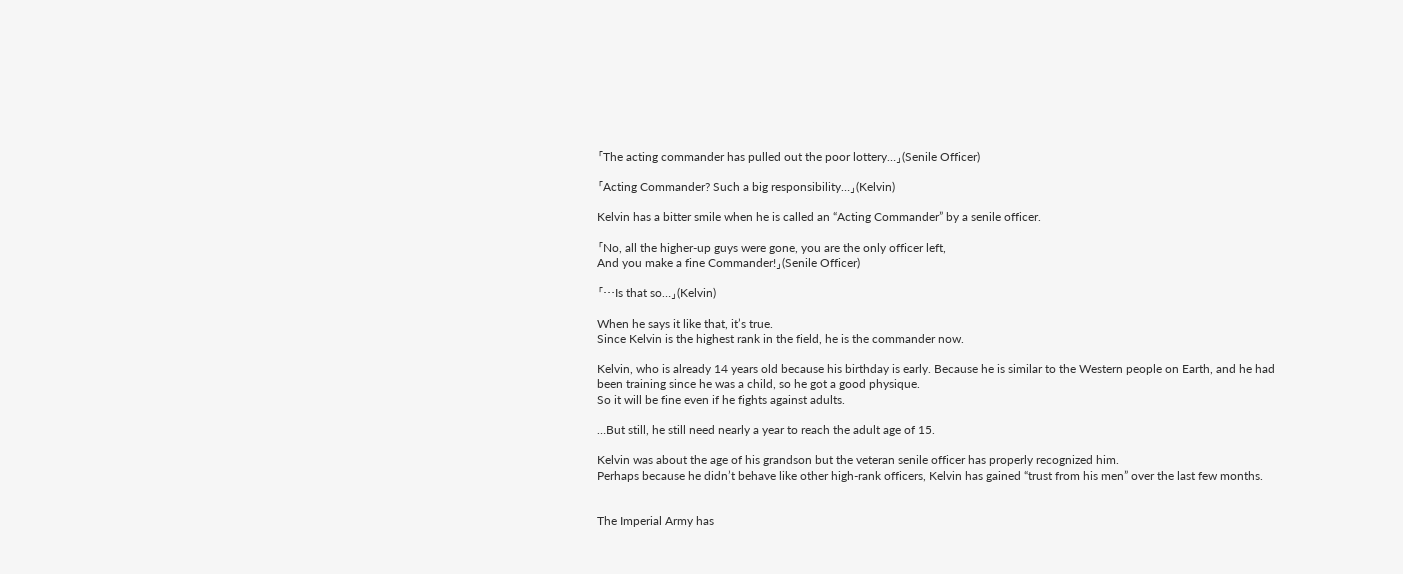「The acting commander has pulled out the poor lottery…」(Senile Officer)

「Acting Commander? Such a big responsibility…」(Kelvin)

Kelvin has a bitter smile when he is called an “Acting Commander” by a senile officer.

「No, all the higher-up guys were gone, you are the only officer left,
And you make a fine Commander!」(Senile Officer)

「…Is that so…」(Kelvin)

When he says it like that, it’s true.
Since Kelvin is the highest rank in the field, he is the commander now.

Kelvin, who is already 14 years old because his birthday is early. Because he is similar to the Western people on Earth, and he had been training since he was a child, so he got a good physique.
So it will be fine even if he fights against adults.

…But still, he still need nearly a year to reach the adult age of 15.

Kelvin was about the age of his grandson but the veteran senile officer has properly recognized him.
Perhaps because he didn’t behave like other high-rank officers, Kelvin has gained “trust from his men” over the last few months.


The Imperial Army has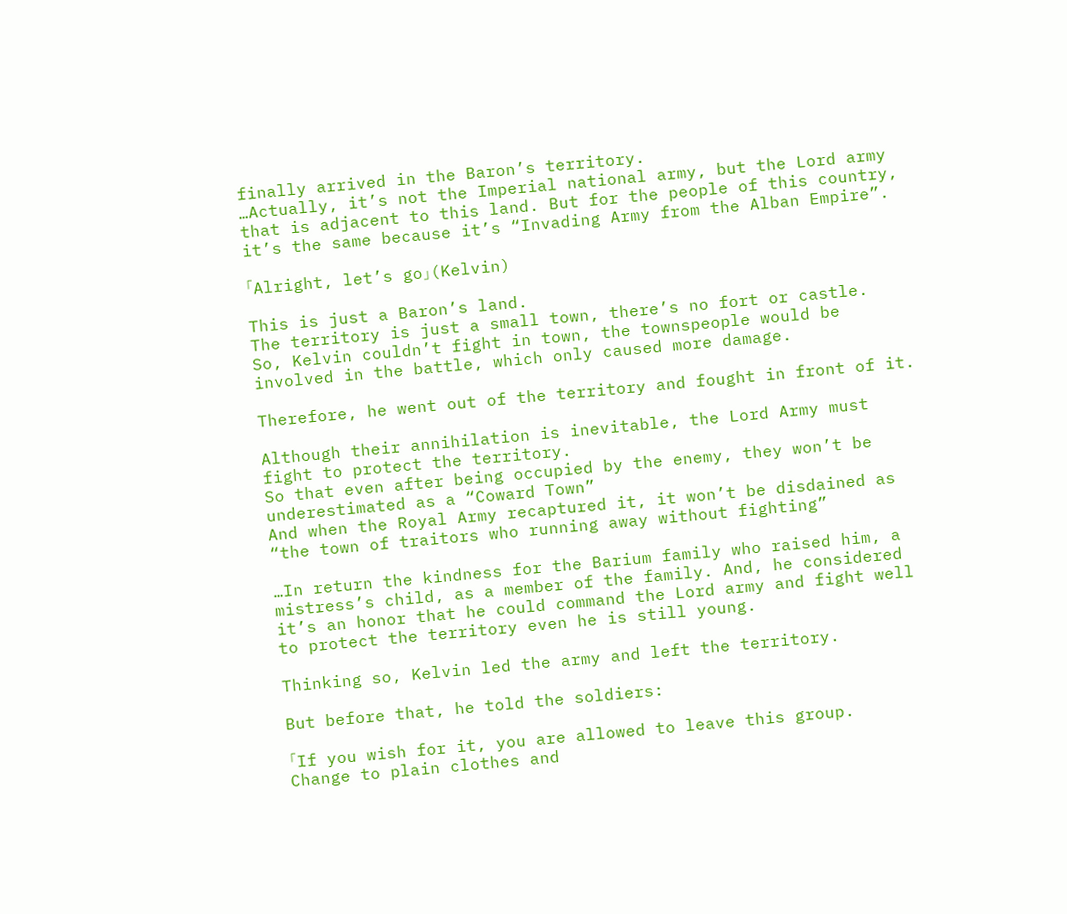finally arrived in the Baron’s territory.
…Actually, it’s not the Imperial national army, but the Lord army that is adjacent to this land. But for the people of this country, it’s the same because it’s “Invading Army from the Alban Empire”.

「Alright, let’s go」(Kelvin)

This is just a Baron’s land.
The territory is just a small town, there’s no fort or castle.
So, Kelvin couldn’t fight in town, the townspeople would be involved in the battle, which only caused more damage.

Therefore, he went out of the territory and fought in front of it.

Although their annihilation is inevitable, the Lord Army must fight to protect the territory.
So that even after being occupied by the enemy, they won’t be underestimated as a “Coward Town”
And when the Royal Army recaptured it, it won’t be disdained as “the town of traitors who running away without fighting”

…In return the kindness for the Barium family who raised him, a mistress’s child, as a member of the family. And, he considered it’s an honor that he could command the Lord army and fight well to protect the territory even he is still young.

Thinking so, Kelvin led the army and left the territory.

But before that, he told the soldiers:

「If you wish for it, you are allowed to leave this group.
Change to plain clothes and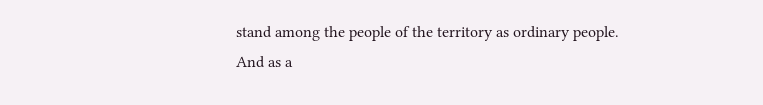stand among the people of the territory as ordinary people.
And as a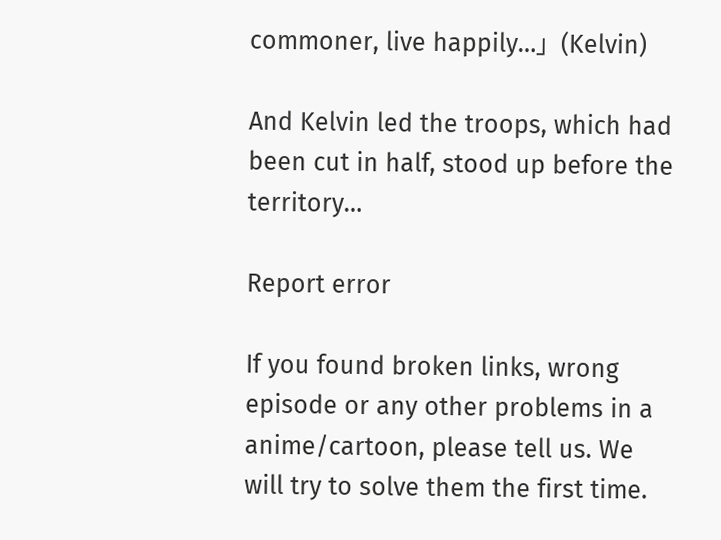commoner, live happily…」(Kelvin)

And Kelvin led the troops, which had been cut in half, stood up before the territory…

Report error

If you found broken links, wrong episode or any other problems in a anime/cartoon, please tell us. We will try to solve them the first time.